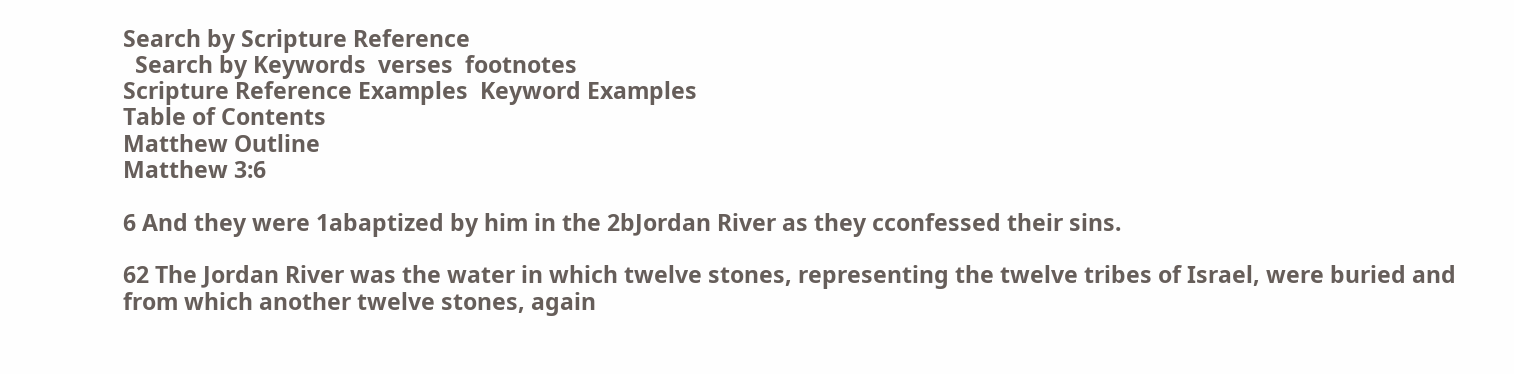Search by Scripture Reference
  Search by Keywords  verses  footnotes
Scripture Reference Examples  Keyword Examples
Table of Contents
Matthew Outline
Matthew 3:6

6 And they were 1abaptized by him in the 2bJordan River as they cconfessed their sins.

62 The Jordan River was the water in which twelve stones, representing the twelve tribes of Israel, were buried and from which another twelve stones, again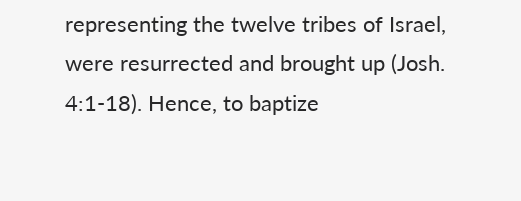representing the twelve tribes of Israel, were resurrected and brought up (Josh. 4:1-18). Hence, to baptize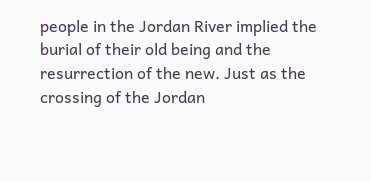people in the Jordan River implied the burial of their old being and the resurrection of the new. Just as the crossing of the Jordan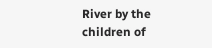River by the children of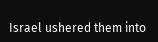Israel ushered them into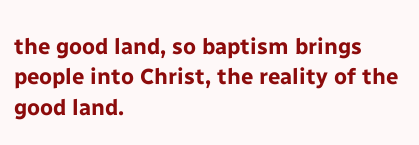the good land, so baptism brings people into Christ, the reality of the good land.